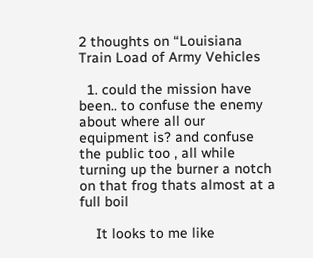2 thoughts on “Louisiana Train Load of Army Vehicles

  1. could the mission have been.. to confuse the enemy about where all our equipment is? and confuse the public too , all while turning up the burner a notch on that frog thats almost at a full boil

    It looks to me like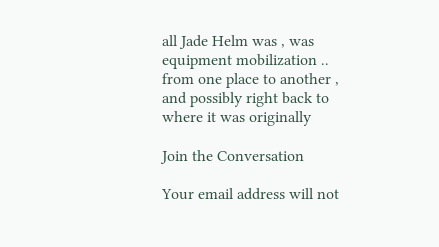all Jade Helm was , was equipment mobilization .. from one place to another , and possibly right back to where it was originally

Join the Conversation

Your email address will not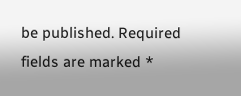be published. Required fields are marked *